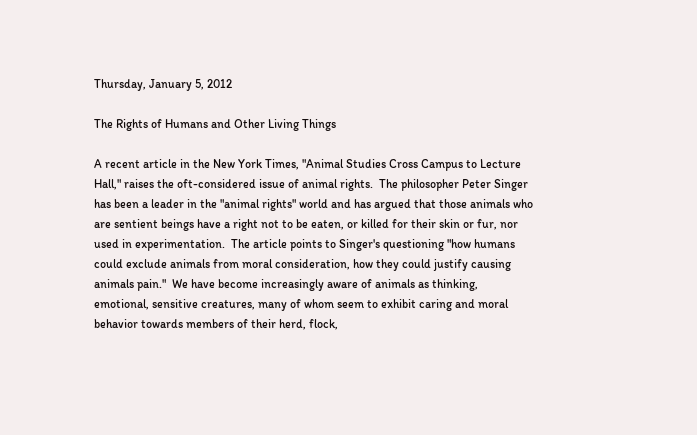Thursday, January 5, 2012

The Rights of Humans and Other Living Things

A recent article in the New York Times, "Animal Studies Cross Campus to Lecture Hall," raises the oft-considered issue of animal rights.  The philosopher Peter Singer has been a leader in the "animal rights" world and has argued that those animals who are sentient beings have a right not to be eaten, or killed for their skin or fur, nor used in experimentation.  The article points to Singer's questioning "how humans could exclude animals from moral consideration, how they could justify causing animals pain."  We have become increasingly aware of animals as thinking, emotional, sensitive creatures, many of whom seem to exhibit caring and moral behavior towards members of their herd, flock,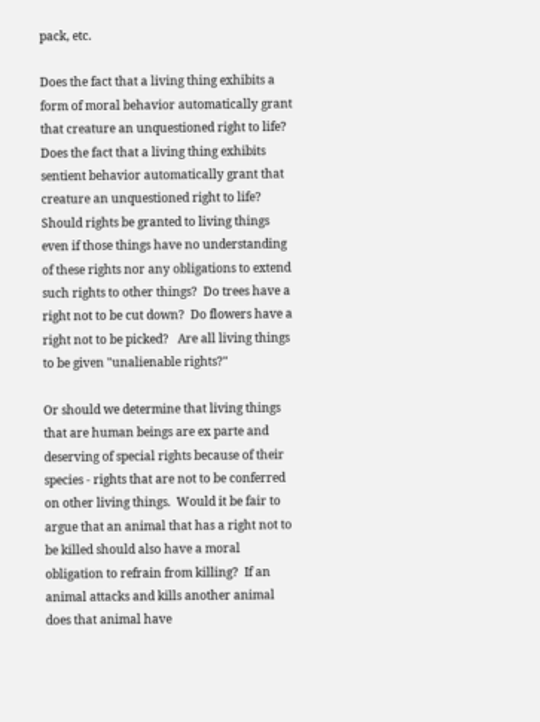pack, etc.

Does the fact that a living thing exhibits a form of moral behavior automatically grant that creature an unquestioned right to life?  Does the fact that a living thing exhibits sentient behavior automatically grant that creature an unquestioned right to life?  Should rights be granted to living things even if those things have no understanding of these rights nor any obligations to extend such rights to other things?  Do trees have a right not to be cut down?  Do flowers have a right not to be picked?   Are all living things to be given "unalienable rights?"

Or should we determine that living things that are human beings are ex parte and deserving of special rights because of their species - rights that are not to be conferred on other living things.  Would it be fair to argue that an animal that has a right not to be killed should also have a moral obligation to refrain from killing?  If an animal attacks and kills another animal does that animal have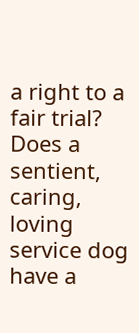a right to a fair trial?  Does a sentient, caring, loving service dog have a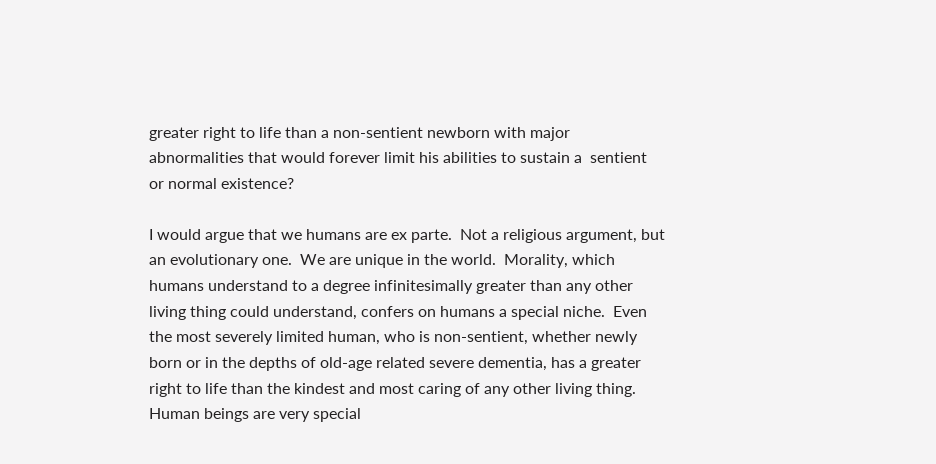greater right to life than a non-sentient newborn with major abnormalities that would forever limit his abilities to sustain a  sentient or normal existence?

I would argue that we humans are ex parte.  Not a religious argument, but an evolutionary one.  We are unique in the world.  Morality, which humans understand to a degree infinitesimally greater than any other living thing could understand, confers on humans a special niche.  Even the most severely limited human, who is non-sentient, whether newly born or in the depths of old-age related severe dementia, has a greater right to life than the kindest and most caring of any other living thing.  Human beings are very special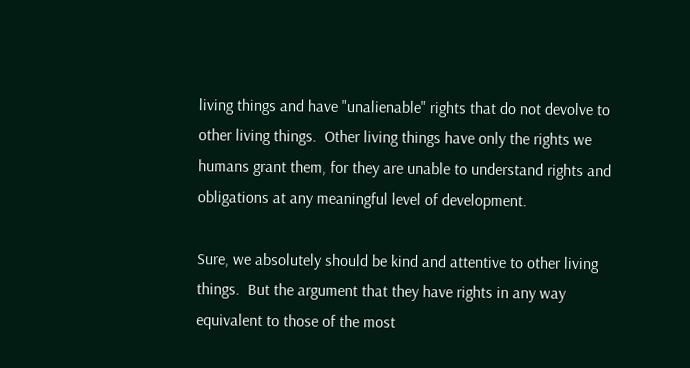living things and have "unalienable" rights that do not devolve to other living things.  Other living things have only the rights we humans grant them, for they are unable to understand rights and obligations at any meaningful level of development.

Sure, we absolutely should be kind and attentive to other living things.  But the argument that they have rights in any way equivalent to those of the most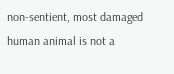non-sentient, most damaged human animal is not a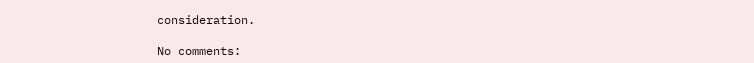consideration.

No comments: